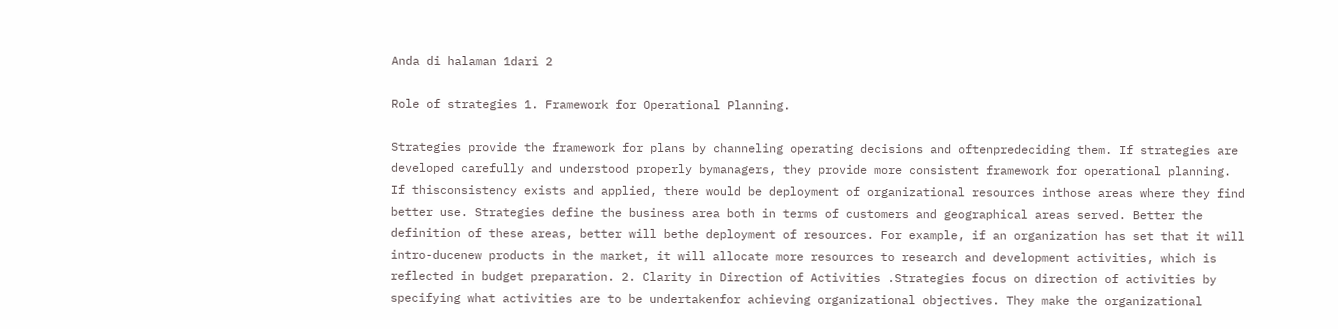Anda di halaman 1dari 2

Role of strategies 1. Framework for Operational Planning.

Strategies provide the framework for plans by channeling operating decisions and oftenpredeciding them. If strategies are developed carefully and understood properly bymanagers, they provide more consistent framework for operational planning. If thisconsistency exists and applied, there would be deployment of organizational resources inthose areas where they find better use. Strategies define the business area both in terms of customers and geographical areas served. Better the definition of these areas, better will bethe deployment of resources. For example, if an organization has set that it will intro-ducenew products in the market, it will allocate more resources to research and development activities, which is reflected in budget preparation. 2. Clarity in Direction of Activities .Strategies focus on direction of activities by specifying what activities are to be undertakenfor achieving organizational objectives. They make the organizational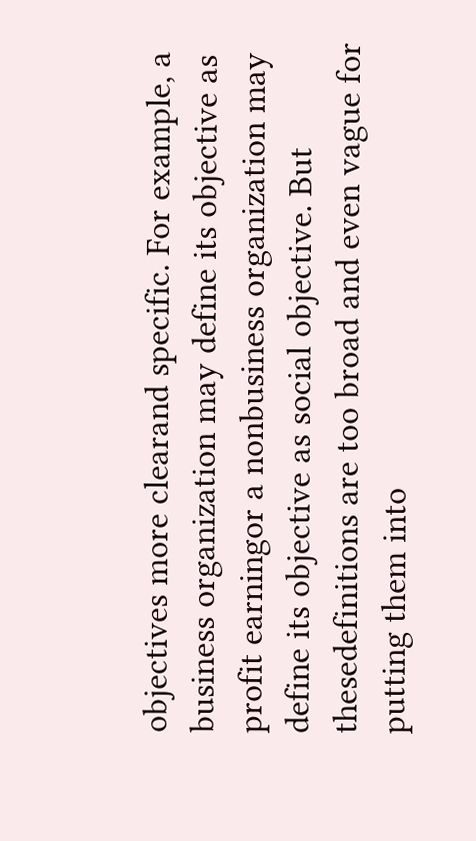objectives more clearand specific. For example, a business organization may define its objective as profit earningor a nonbusiness organization may define its objective as social objective. But thesedefinitions are too broad and even vague for putting them into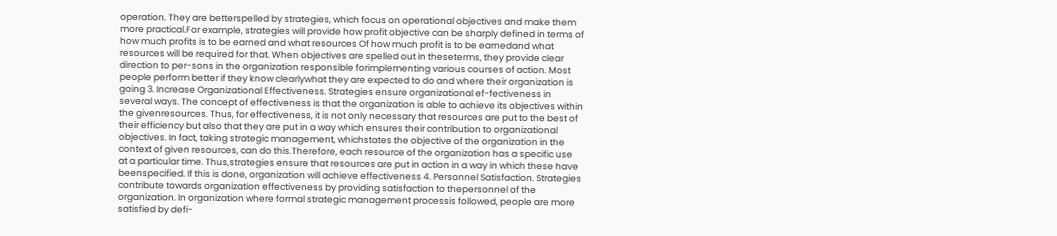operation. They are betterspelled by strategies, which focus on operational objectives and make them more practical.For example, strategies will provide how profit objective can be sharply defined in terms of how much profits is to be earned and what resources Of how much profit is to be earnedand what resources will be required for that. When objectives are spelled out in theseterms, they provide clear direction to per-sons in the organization responsible forimplementing various courses of action. Most people perform better if they know clearlywhat they are expected to do and where their organization is going 3. Increase Organizational Effectiveness. Strategies ensure organizational ef-fectiveness in several ways. The concept of effectiveness is that the organization is able to achieve its objectives within the givenresources. Thus, for effectiveness, it is not only necessary that resources are put to the best of their efficiency but also that they are put in a way which ensures their contribution to organizational objectives. In fact, taking strategic management, whichstates the objective of the organization in the context of given resources, can do this.Therefore, each resource of the organization has a specific use at a particular time. Thus,strategies ensure that resources are put in action in a way in which these have beenspecified. If this is done, organization will achieve effectiveness 4. Personnel Satisfaction. Strategies contribute towards organization effectiveness by providing satisfaction to thepersonnel of the organization. In organization where formal strategic management processis followed, people are more satisfied by defi-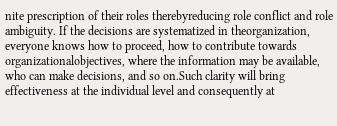nite prescription of their roles therebyreducing role conflict and role ambiguity. If the decisions are systematized in theorganization, everyone knows how to proceed, how to contribute towards organizationalobjectives, where the information may be available, who can make decisions, and so on.Such clarity will bring effectiveness at the individual level and consequently at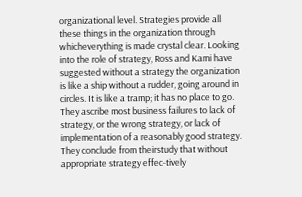organizational level. Strategies provide all these things in the organization through whicheverything is made crystal clear. Looking into the role of strategy, Ross and Kami have suggested without a strategy the organization is like a ship without a rudder, going around in circles. It is like a tramp; it has no place to go. They ascribe most business failures to lack of strategy, or the wrong strategy, or lack of implementation of a reasonably good strategy. They conclude from theirstudy that without appropriate strategy effec-tively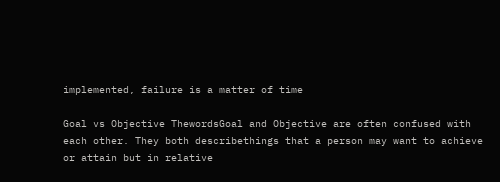implemented, failure is a matter of time

Goal vs Objective ThewordsGoal and Objective are often confused with each other. They both describethings that a person may want to achieve or attain but in relative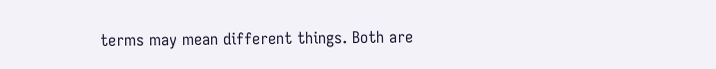terms may mean different things. Both are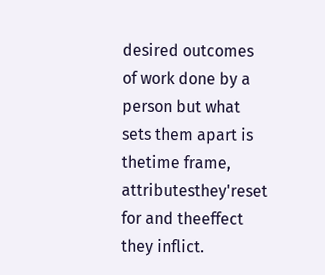desired outcomes of work done by a person but what sets them apart is thetime frame, attributesthey'reset for and theeffect they inflict.